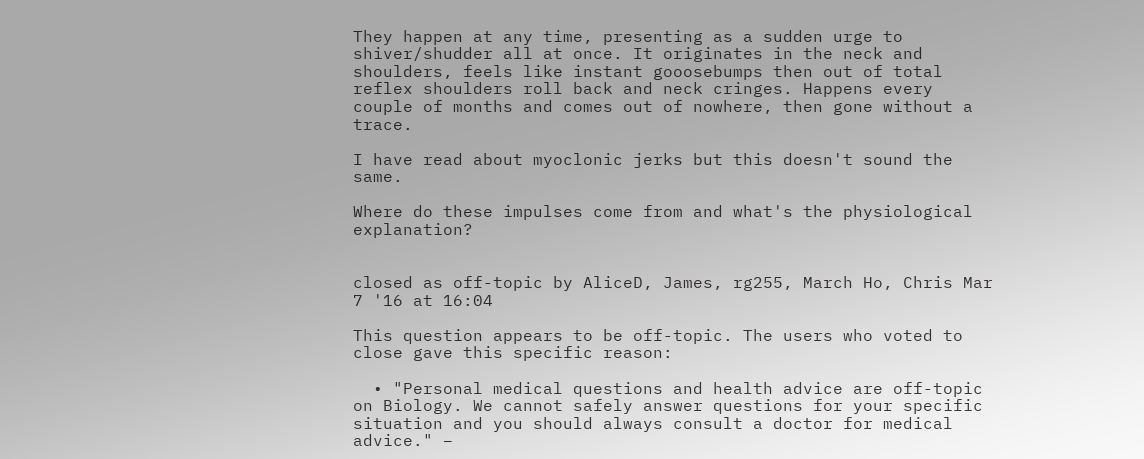They happen at any time, presenting as a sudden urge to shiver/shudder all at once. It originates in the neck and shoulders, feels like instant gooosebumps then out of total reflex shoulders roll back and neck cringes. Happens every couple of months and comes out of nowhere, then gone without a trace.

I have read about myoclonic jerks but this doesn't sound the same.

Where do these impulses come from and what's the physiological explanation?


closed as off-topic by AliceD, James, rg255, March Ho, Chris Mar 7 '16 at 16:04

This question appears to be off-topic. The users who voted to close gave this specific reason:

  • "Personal medical questions and health advice are off-topic on Biology. We cannot safely answer questions for your specific situation and you should always consult a doctor for medical advice." –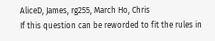AliceD, James, rg255, March Ho, Chris
If this question can be reworded to fit the rules in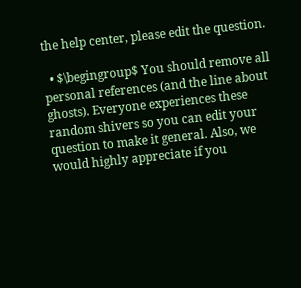the help center, please edit the question.

  • $\begingroup$ You should remove all personal references (and the line about ghosts). Everyone experiences these random shivers so you can edit your question to make it general. Also, we would highly appreciate if you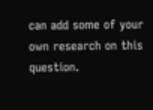can add some of your own research on this question.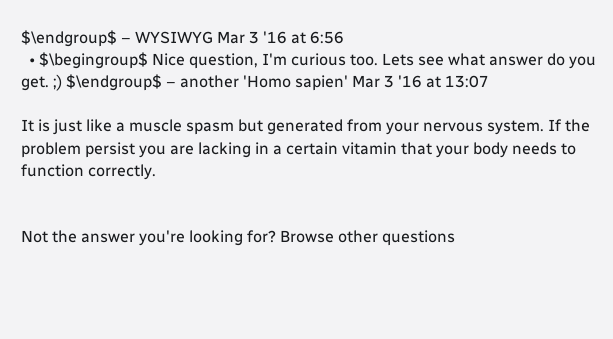$\endgroup$ – WYSIWYG Mar 3 '16 at 6:56
  • $\begingroup$ Nice question, I'm curious too. Lets see what answer do you get. ;) $\endgroup$ – another 'Homo sapien' Mar 3 '16 at 13:07

It is just like a muscle spasm but generated from your nervous system. If the problem persist you are lacking in a certain vitamin that your body needs to function correctly.


Not the answer you're looking for? Browse other questions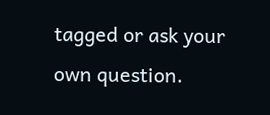tagged or ask your own question.